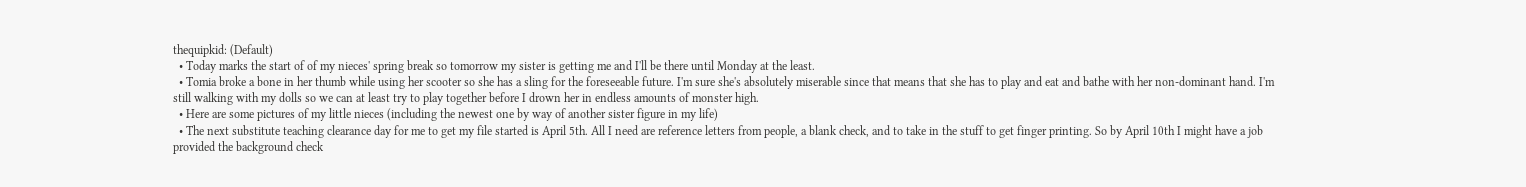thequipkid: (Default)
  • Today marks the start of of my nieces' spring break so tomorrow my sister is getting me and I'll be there until Monday at the least.
  • Tomia broke a bone in her thumb while using her scooter so she has a sling for the foreseeable future. I'm sure she's absolutely miserable since that means that she has to play and eat and bathe with her non-dominant hand. I'm still walking with my dolls so we can at least try to play together before I drown her in endless amounts of monster high.
  • Here are some pictures of my little nieces (including the newest one by way of another sister figure in my life)
  • The next substitute teaching clearance day for me to get my file started is April 5th. All I need are reference letters from people, a blank check, and to take in the stuff to get finger printing. So by April 10th I might have a job provided the background check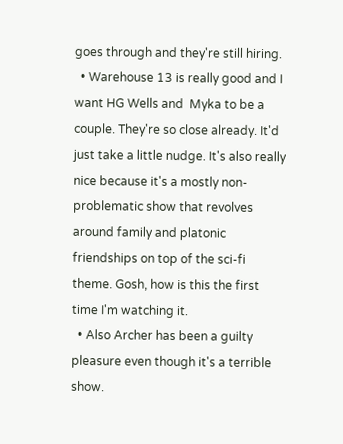goes through and they're still hiring.
  • Warehouse 13 is really good and I want HG Wells and  Myka to be a couple. They're so close already. It'd just take a little nudge. It's also really nice because it's a mostly non-problematic show that revolves around family and platonic friendships on top of the sci-fi theme. Gosh, how is this the first time I'm watching it.
  • Also Archer has been a guilty pleasure even though it's a terrible show.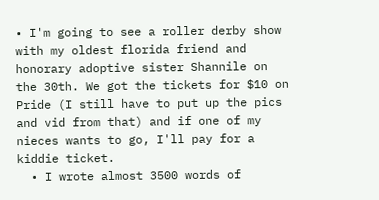• I'm going to see a roller derby show with my oldest florida friend and honorary adoptive sister Shannile on the 30th. We got the tickets for $10 on Pride (I still have to put up the pics and vid from that) and if one of my nieces wants to go, I'll pay for a kiddie ticket.
  • I wrote almost 3500 words of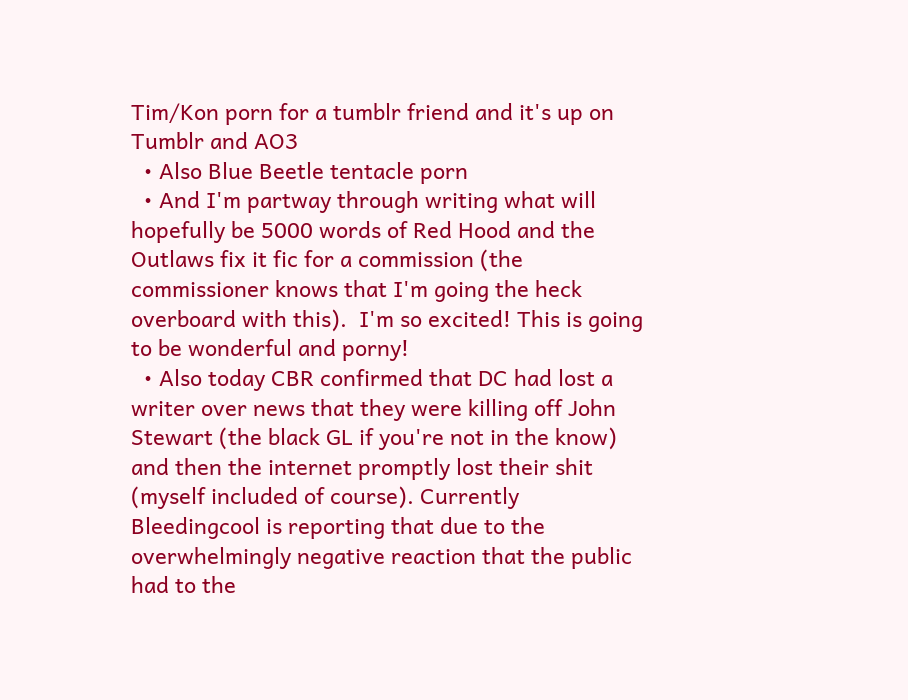Tim/Kon porn for a tumblr friend and it's up on Tumblr and AO3
  • Also Blue Beetle tentacle porn
  • And I'm partway through writing what will hopefully be 5000 words of Red Hood and the Outlaws fix it fic for a commission (the commissioner knows that I'm going the heck overboard with this).  I'm so excited! This is going to be wonderful and porny!
  • Also today CBR confirmed that DC had lost a writer over news that they were killing off John Stewart (the black GL if you're not in the know) and then the internet promptly lost their shit (myself included of course). Currently Bleedingcool is reporting that due to the overwhelmingly negative reaction that the public had to the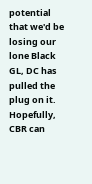potential that we'd be losing our lone Black GL, DC has pulled the plug on it. Hopefully, CBR can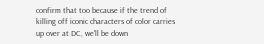confirm that too because if the trend of killing off iconic characters of color carries up over at DC, we'll be down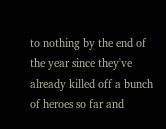to nothing by the end of the year since they've already killed off a bunch of heroes so far and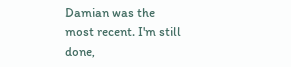Damian was the most recent. I'm still done,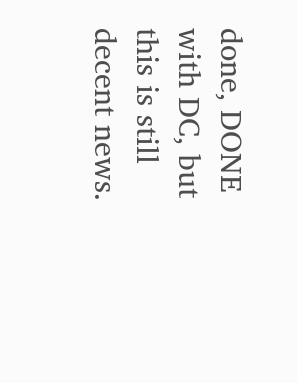done, DONE with DC, but this is still decent news.